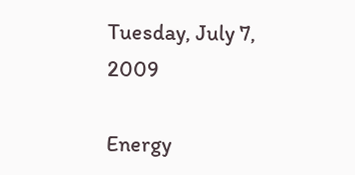Tuesday, July 7, 2009

Energy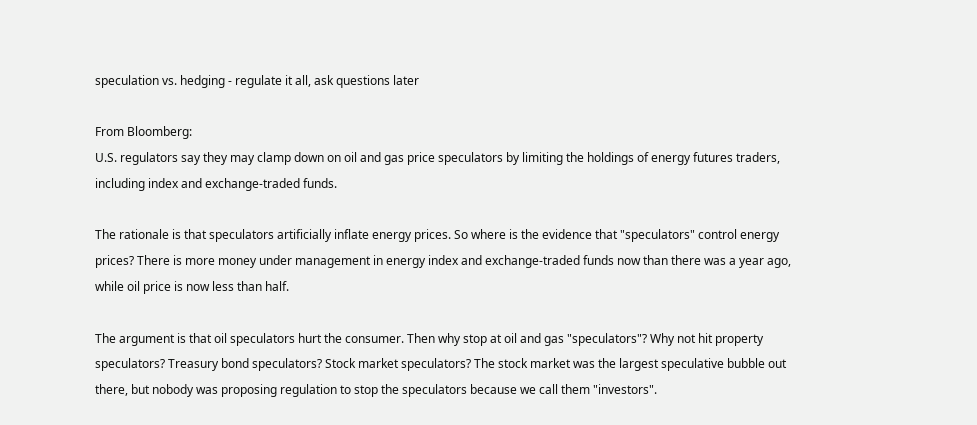speculation vs. hedging - regulate it all, ask questions later

From Bloomberg:
U.S. regulators say they may clamp down on oil and gas price speculators by limiting the holdings of energy futures traders, including index and exchange-traded funds.

The rationale is that speculators artificially inflate energy prices. So where is the evidence that "speculators" control energy prices? There is more money under management in energy index and exchange-traded funds now than there was a year ago, while oil price is now less than half.

The argument is that oil speculators hurt the consumer. Then why stop at oil and gas "speculators"? Why not hit property speculators? Treasury bond speculators? Stock market speculators? The stock market was the largest speculative bubble out there, but nobody was proposing regulation to stop the speculators because we call them "investors".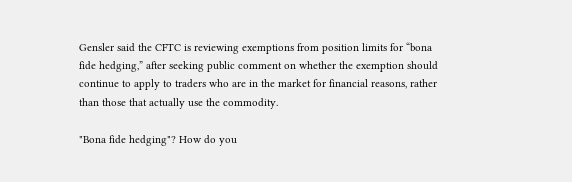Gensler said the CFTC is reviewing exemptions from position limits for “bona fide hedging,” after seeking public comment on whether the exemption should continue to apply to traders who are in the market for financial reasons, rather than those that actually use the commodity.

"Bona fide hedging"? How do you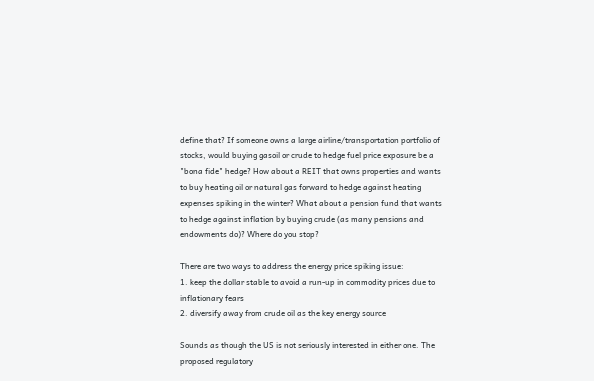define that? If someone owns a large airline/transportation portfolio of stocks, would buying gasoil or crude to hedge fuel price exposure be a "bona fide" hedge? How about a REIT that owns properties and wants to buy heating oil or natural gas forward to hedge against heating expenses spiking in the winter? What about a pension fund that wants to hedge against inflation by buying crude (as many pensions and endowments do)? Where do you stop?

There are two ways to address the energy price spiking issue:
1. keep the dollar stable to avoid a run-up in commodity prices due to inflationary fears
2. diversify away from crude oil as the key energy source

Sounds as though the US is not seriously interested in either one. The proposed regulatory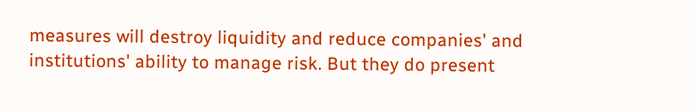measures will destroy liquidity and reduce companies' and institutions' ability to manage risk. But they do present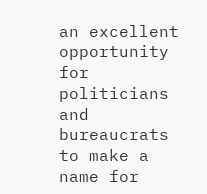an excellent opportunity for politicians and bureaucrats to make a name for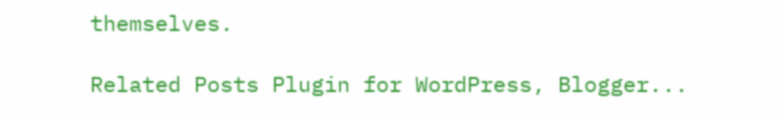themselves.

Related Posts Plugin for WordPress, Blogger...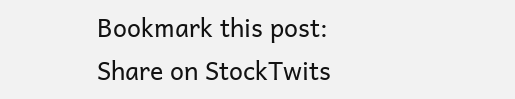Bookmark this post:
Share on StockTwits